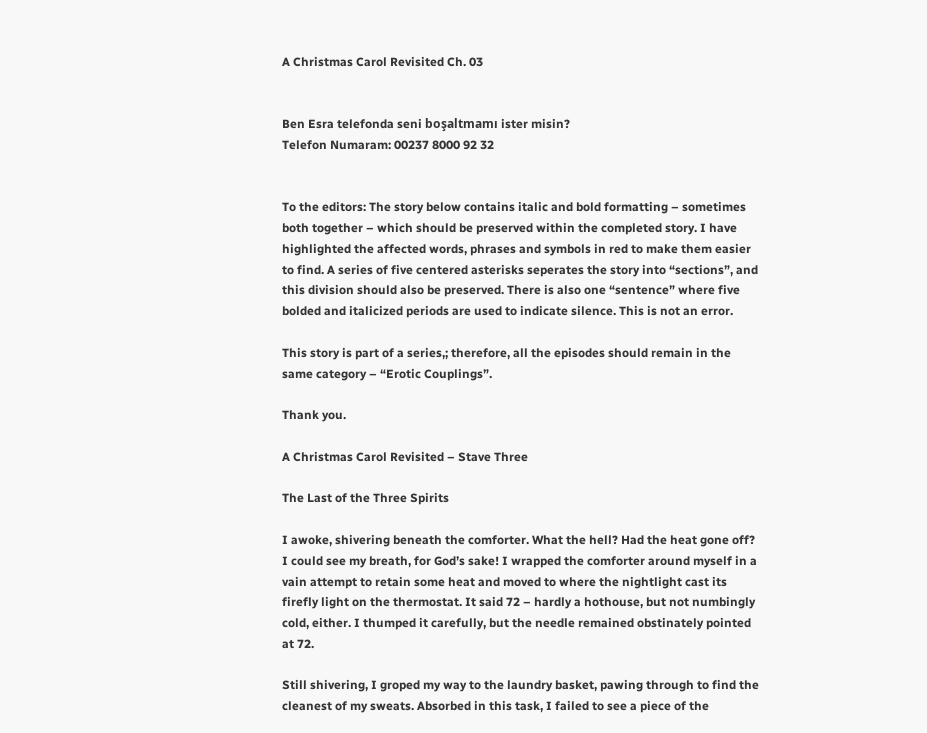A Christmas Carol Revisited Ch. 03


Ben Esra telefonda seni boşaltmamı ister misin?
Telefon Numaram: 00237 8000 92 32


To the editors: The story below contains italic and bold formatting – sometimes both together – which should be preserved within the completed story. I have highlighted the affected words, phrases and symbols in red to make them easier to find. A series of five centered asterisks seperates the story into “sections”, and this division should also be preserved. There is also one “sentence” where five bolded and italicized periods are used to indicate silence. This is not an error.

This story is part of a series,; therefore, all the episodes should remain in the same category – “Erotic Couplings”.

Thank you.

A Christmas Carol Revisited – Stave Three

The Last of the Three Spirits

I awoke, shivering beneath the comforter. What the hell? Had the heat gone off? I could see my breath, for God’s sake! I wrapped the comforter around myself in a vain attempt to retain some heat and moved to where the nightlight cast its firefly light on the thermostat. It said 72 – hardly a hothouse, but not numbingly cold, either. I thumped it carefully, but the needle remained obstinately pointed at 72.

Still shivering, I groped my way to the laundry basket, pawing through to find the cleanest of my sweats. Absorbed in this task, I failed to see a piece of the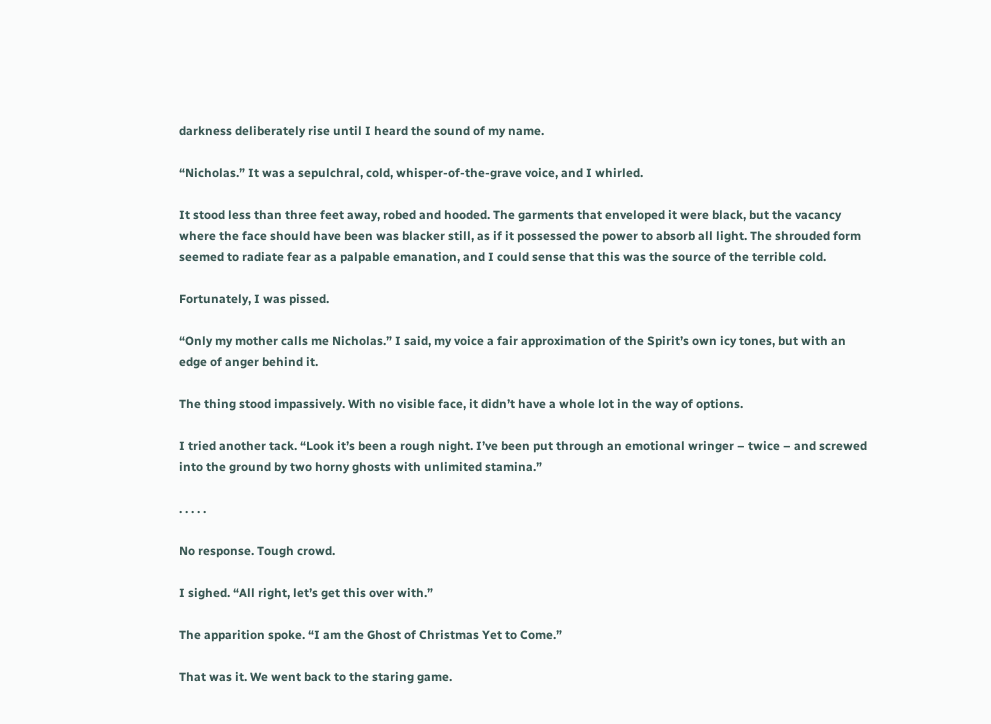darkness deliberately rise until I heard the sound of my name.

“Nicholas.” It was a sepulchral, cold, whisper-of-the-grave voice, and I whirled.

It stood less than three feet away, robed and hooded. The garments that enveloped it were black, but the vacancy where the face should have been was blacker still, as if it possessed the power to absorb all light. The shrouded form seemed to radiate fear as a palpable emanation, and I could sense that this was the source of the terrible cold.

Fortunately, I was pissed.

“Only my mother calls me Nicholas.” I said, my voice a fair approximation of the Spirit’s own icy tones, but with an edge of anger behind it.

The thing stood impassively. With no visible face, it didn’t have a whole lot in the way of options.

I tried another tack. “Look it’s been a rough night. I’ve been put through an emotional wringer – twice – and screwed into the ground by two horny ghosts with unlimited stamina.”

. . . . .

No response. Tough crowd.

I sighed. “All right, let’s get this over with.”

The apparition spoke. “I am the Ghost of Christmas Yet to Come.”

That was it. We went back to the staring game.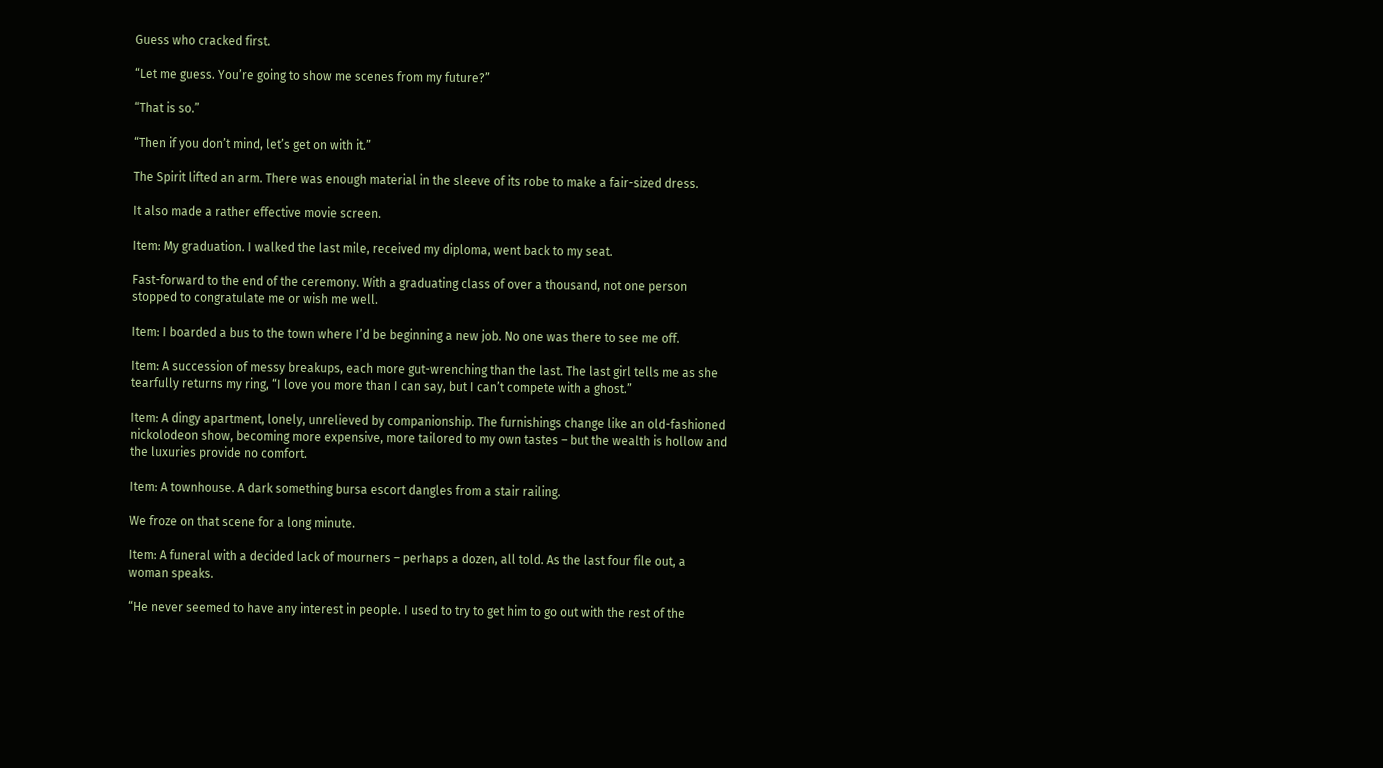Guess who cracked first.

“Let me guess. You’re going to show me scenes from my future?”

“That is so.”

“Then if you don’t mind, let’s get on with it.”

The Spirit lifted an arm. There was enough material in the sleeve of its robe to make a fair-sized dress.

It also made a rather effective movie screen.

Item: My graduation. I walked the last mile, received my diploma, went back to my seat.

Fast-forward to the end of the ceremony. With a graduating class of over a thousand, not one person stopped to congratulate me or wish me well.

Item: I boarded a bus to the town where I’d be beginning a new job. No one was there to see me off.

Item: A succession of messy breakups, each more gut-wrenching than the last. The last girl tells me as she tearfully returns my ring, “I love you more than I can say, but I can’t compete with a ghost.”

Item: A dingy apartment, lonely, unrelieved by companionship. The furnishings change like an old-fashioned nickolodeon show, becoming more expensive, more tailored to my own tastes – but the wealth is hollow and the luxuries provide no comfort.

Item: A townhouse. A dark something bursa escort dangles from a stair railing.

We froze on that scene for a long minute.

Item: A funeral with a decided lack of mourners – perhaps a dozen, all told. As the last four file out, a woman speaks.

“He never seemed to have any interest in people. I used to try to get him to go out with the rest of the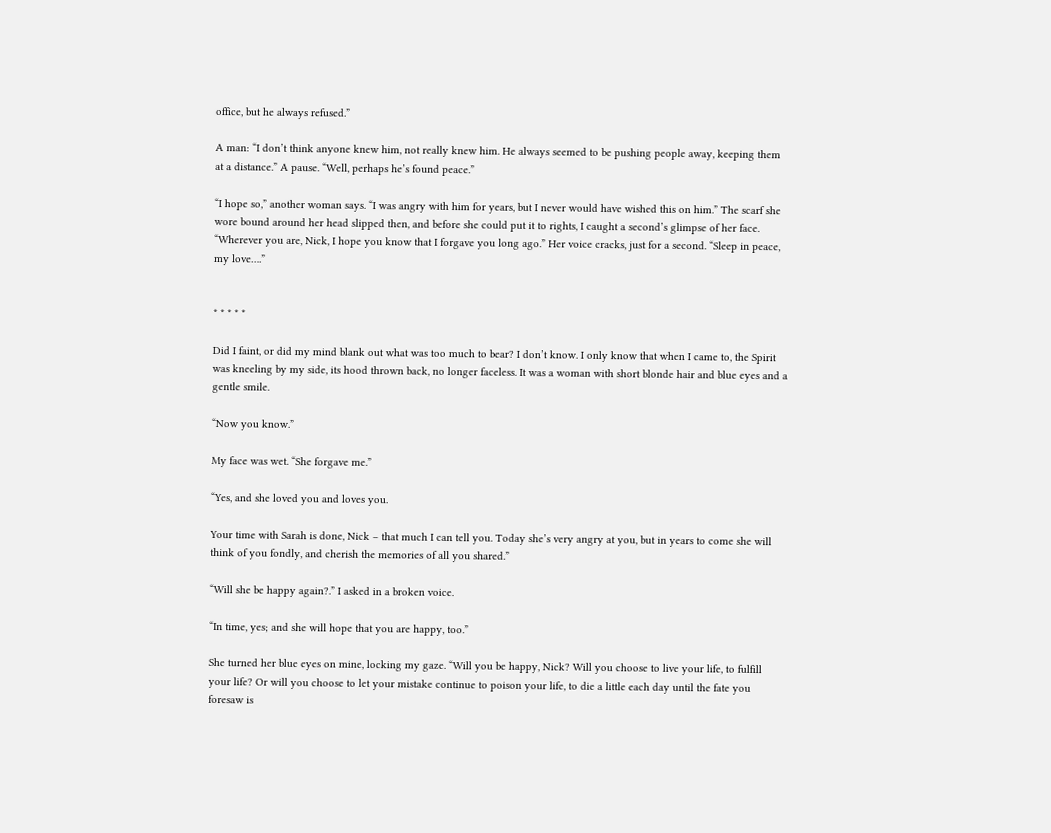office, but he always refused.”

A man: “I don’t think anyone knew him, not really knew him. He always seemed to be pushing people away, keeping them at a distance.” A pause. “Well, perhaps he’s found peace.”

“I hope so,” another woman says. “I was angry with him for years, but I never would have wished this on him.” The scarf she wore bound around her head slipped then, and before she could put it to rights, I caught a second’s glimpse of her face. “Wherever you are, Nick, I hope you know that I forgave you long ago.” Her voice cracks, just for a second. “Sleep in peace, my love….”


* * * * *

Did I faint, or did my mind blank out what was too much to bear? I don’t know. I only know that when I came to, the Spirit was kneeling by my side, its hood thrown back, no longer faceless. It was a woman with short blonde hair and blue eyes and a gentle smile.

“Now you know.”

My face was wet. “She forgave me.”

“Yes, and she loved you and loves you.

Your time with Sarah is done, Nick – that much I can tell you. Today she’s very angry at you, but in years to come she will think of you fondly, and cherish the memories of all you shared.”

“Will she be happy again?.” I asked in a broken voice.

“In time, yes; and she will hope that you are happy, too.”

She turned her blue eyes on mine, locking my gaze. “Will you be happy, Nick? Will you choose to live your life, to fulfill your life? Or will you choose to let your mistake continue to poison your life, to die a little each day until the fate you foresaw is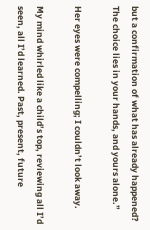but a confirmation of what has already happened? The choice lies in your hands, and yours alone.”

Her eyes were compelling; I couldn’t look away.

My mind whirled like a child’s top, reviewing all I’d seen, all I’d learned. Past, present, future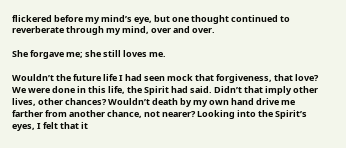flickered before my mind’s eye, but one thought continued to reverberate through my mind, over and over.

She forgave me; she still loves me.

Wouldn’t the future life I had seen mock that forgiveness, that love? We were done in this life, the Spirit had said. Didn’t that imply other lives, other chances? Wouldn’t death by my own hand drive me farther from another chance, not nearer? Looking into the Spirit’s eyes, I felt that it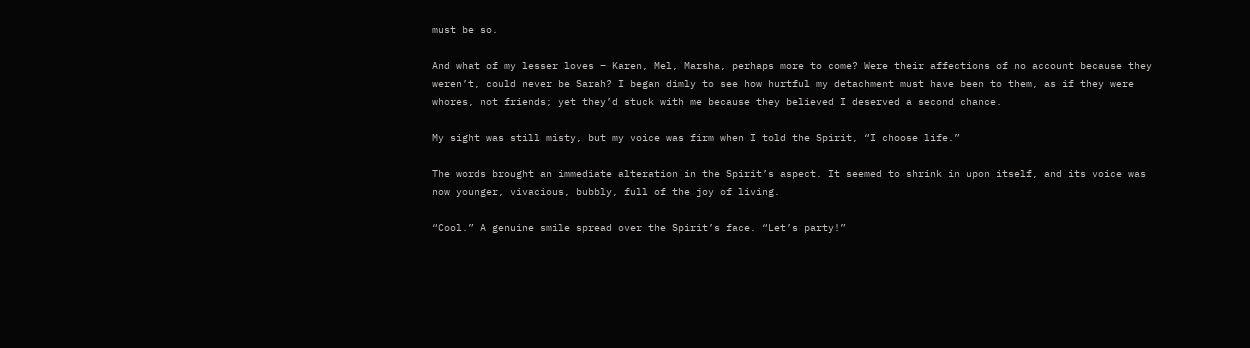must be so.

And what of my lesser loves – Karen, Mel, Marsha, perhaps more to come? Were their affections of no account because they weren’t, could never be Sarah? I began dimly to see how hurtful my detachment must have been to them, as if they were whores, not friends; yet they’d stuck with me because they believed I deserved a second chance.

My sight was still misty, but my voice was firm when I told the Spirit, “I choose life.”

The words brought an immediate alteration in the Spirit’s aspect. It seemed to shrink in upon itself, and its voice was now younger, vivacious, bubbly, full of the joy of living.

“Cool.” A genuine smile spread over the Spirit’s face. “Let’s party!”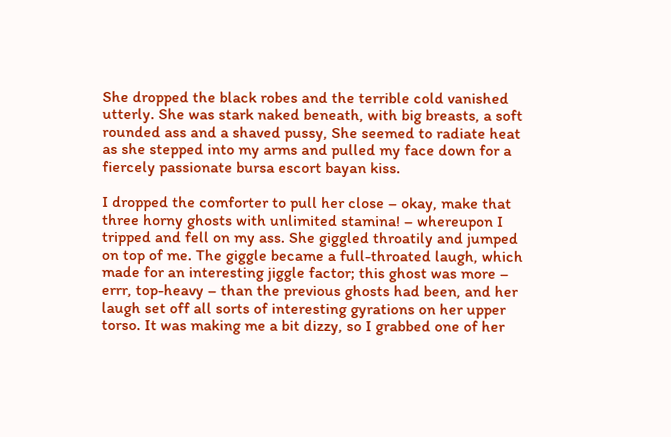She dropped the black robes and the terrible cold vanished utterly. She was stark naked beneath, with big breasts, a soft rounded ass and a shaved pussy, She seemed to radiate heat as she stepped into my arms and pulled my face down for a fiercely passionate bursa escort bayan kiss.

I dropped the comforter to pull her close – okay, make that three horny ghosts with unlimited stamina! – whereupon I tripped and fell on my ass. She giggled throatily and jumped on top of me. The giggle became a full-throated laugh, which made for an interesting jiggle factor; this ghost was more – errr, top-heavy – than the previous ghosts had been, and her laugh set off all sorts of interesting gyrations on her upper torso. It was making me a bit dizzy, so I grabbed one of her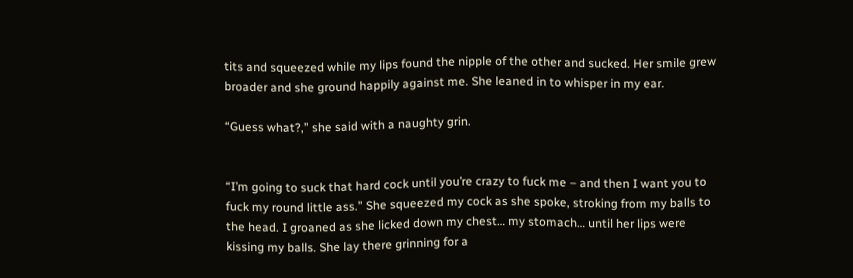tits and squeezed while my lips found the nipple of the other and sucked. Her smile grew broader and she ground happily against me. She leaned in to whisper in my ear.

“Guess what?,” she said with a naughty grin.


“I’m going to suck that hard cock until you’re crazy to fuck me – and then I want you to fuck my round little ass.” She squeezed my cock as she spoke, stroking from my balls to the head. I groaned as she licked down my chest… my stomach… until her lips were kissing my balls. She lay there grinning for a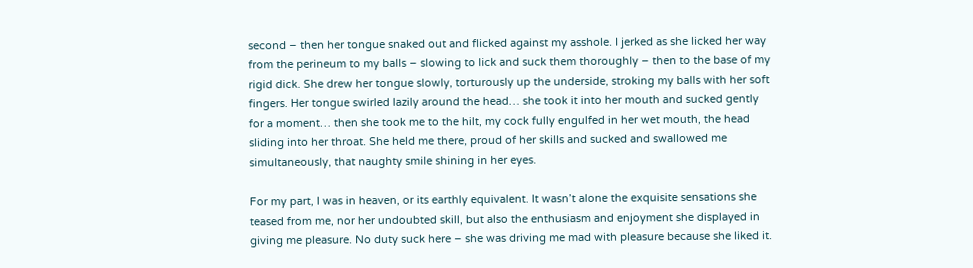second – then her tongue snaked out and flicked against my asshole. I jerked as she licked her way from the perineum to my balls – slowing to lick and suck them thoroughly – then to the base of my rigid dick. She drew her tongue slowly, torturously up the underside, stroking my balls with her soft fingers. Her tongue swirled lazily around the head… she took it into her mouth and sucked gently for a moment… then she took me to the hilt, my cock fully engulfed in her wet mouth, the head sliding into her throat. She held me there, proud of her skills and sucked and swallowed me simultaneously, that naughty smile shining in her eyes.

For my part, I was in heaven, or its earthly equivalent. It wasn’t alone the exquisite sensations she teased from me, nor her undoubted skill, but also the enthusiasm and enjoyment she displayed in giving me pleasure. No duty suck here – she was driving me mad with pleasure because she liked it.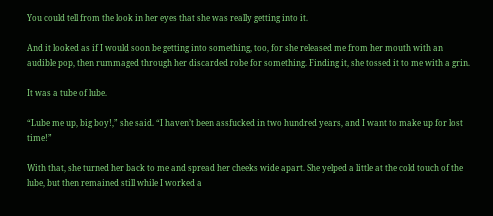You could tell from the look in her eyes that she was really getting into it.

And it looked as if I would soon be getting into something, too, for she released me from her mouth with an audible pop, then rummaged through her discarded robe for something. Finding it, she tossed it to me with a grin.

It was a tube of lube.

“Lube me up, big boy!,” she said. “I haven’t been assfucked in two hundred years, and I want to make up for lost time!”

With that, she turned her back to me and spread her cheeks wide apart. She yelped a little at the cold touch of the lube, but then remained still while I worked a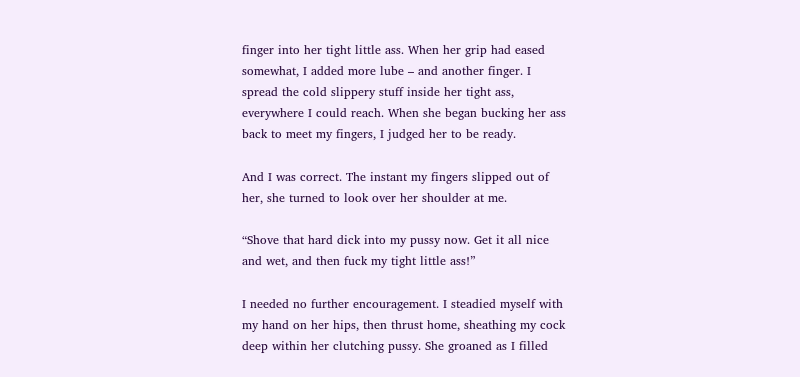finger into her tight little ass. When her grip had eased somewhat, I added more lube – and another finger. I spread the cold slippery stuff inside her tight ass, everywhere I could reach. When she began bucking her ass back to meet my fingers, I judged her to be ready.

And I was correct. The instant my fingers slipped out of her, she turned to look over her shoulder at me.

“Shove that hard dick into my pussy now. Get it all nice and wet, and then fuck my tight little ass!”

I needed no further encouragement. I steadied myself with my hand on her hips, then thrust home, sheathing my cock deep within her clutching pussy. She groaned as I filled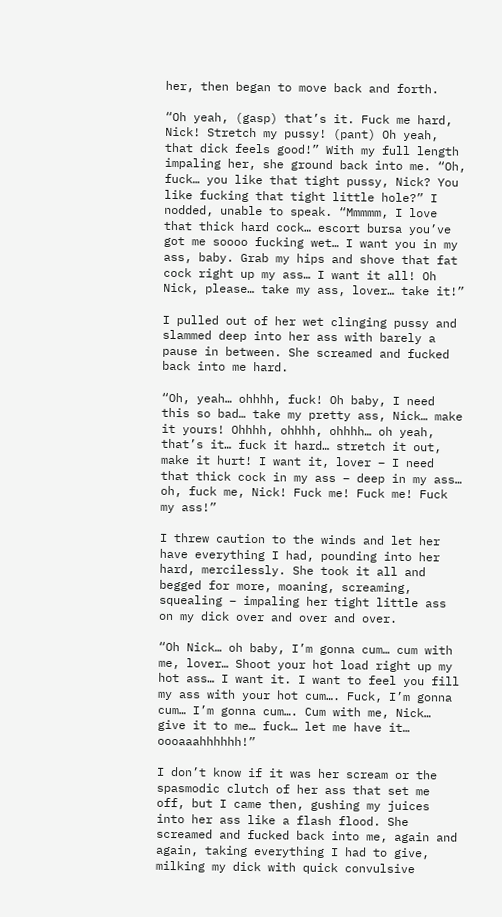her, then began to move back and forth.

“Oh yeah, (gasp) that’s it. Fuck me hard, Nick! Stretch my pussy! (pant) Oh yeah, that dick feels good!” With my full length impaling her, she ground back into me. “Oh, fuck… you like that tight pussy, Nick? You like fucking that tight little hole?” I nodded, unable to speak. “Mmmmm, I love that thick hard cock… escort bursa you’ve got me soooo fucking wet… I want you in my ass, baby. Grab my hips and shove that fat cock right up my ass… I want it all! Oh Nick, please… take my ass, lover… take it!”

I pulled out of her wet clinging pussy and slammed deep into her ass with barely a pause in between. She screamed and fucked back into me hard.

“Oh, yeah… ohhhh, fuck! Oh baby, I need this so bad… take my pretty ass, Nick… make it yours! Ohhhh, ohhhh, ohhhh… oh yeah, that’s it… fuck it hard… stretch it out, make it hurt! I want it, lover – I need that thick cock in my ass – deep in my ass… oh, fuck me, Nick! Fuck me! Fuck me! Fuck my ass!”

I threw caution to the winds and let her have everything I had, pounding into her hard, mercilessly. She took it all and begged for more, moaning, screaming, squealing – impaling her tight little ass on my dick over and over and over.

“Oh Nick… oh baby, I’m gonna cum… cum with me, lover… Shoot your hot load right up my hot ass… I want it. I want to feel you fill my ass with your hot cum…. Fuck, I’m gonna cum… I’m gonna cum…. Cum with me, Nick… give it to me… fuck… let me have it… oooaaahhhhhh!”

I don’t know if it was her scream or the spasmodic clutch of her ass that set me off, but I came then, gushing my juices into her ass like a flash flood. She screamed and fucked back into me, again and again, taking everything I had to give, milking my dick with quick convulsive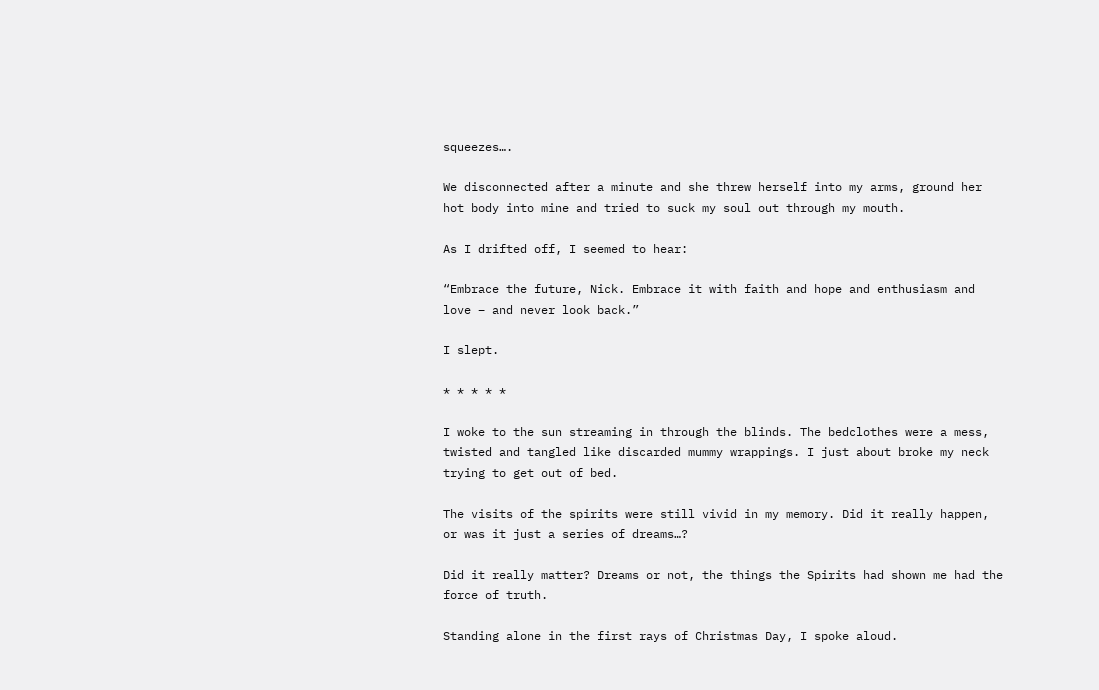squeezes….

We disconnected after a minute and she threw herself into my arms, ground her hot body into mine and tried to suck my soul out through my mouth.

As I drifted off, I seemed to hear:

“Embrace the future, Nick. Embrace it with faith and hope and enthusiasm and love – and never look back.”

I slept.

* * * * *

I woke to the sun streaming in through the blinds. The bedclothes were a mess, twisted and tangled like discarded mummy wrappings. I just about broke my neck trying to get out of bed.

The visits of the spirits were still vivid in my memory. Did it really happen, or was it just a series of dreams…?

Did it really matter? Dreams or not, the things the Spirits had shown me had the force of truth.

Standing alone in the first rays of Christmas Day, I spoke aloud.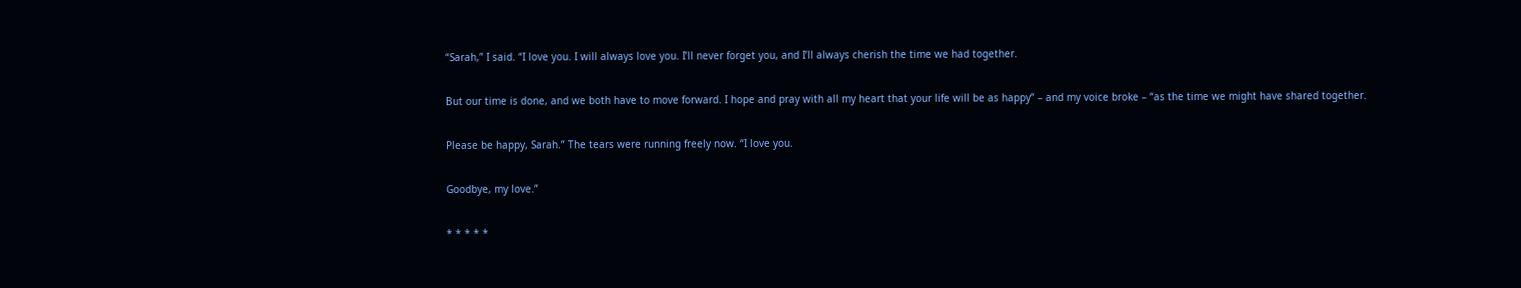“Sarah,” I said. “I love you. I will always love you. I’ll never forget you, and I’ll always cherish the time we had together.

But our time is done, and we both have to move forward. I hope and pray with all my heart that your life will be as happy” – and my voice broke – “as the time we might have shared together.

Please be happy, Sarah.” The tears were running freely now. “I love you.

Goodbye, my love.”

* * * * *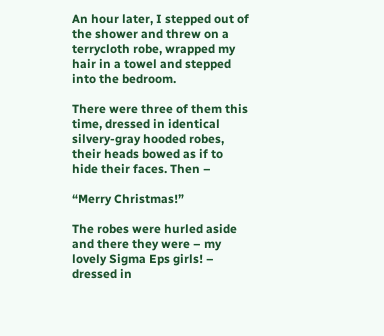An hour later, I stepped out of the shower and threw on a terrycloth robe, wrapped my hair in a towel and stepped into the bedroom.

There were three of them this time, dressed in identical silvery-gray hooded robes, their heads bowed as if to hide their faces. Then –

“Merry Christmas!”

The robes were hurled aside and there they were – my lovely Sigma Eps girls! – dressed in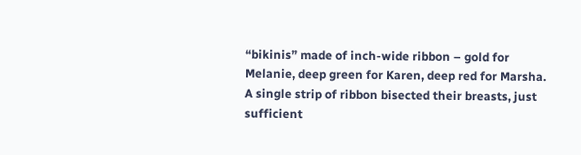“bikinis” made of inch-wide ribbon – gold for Melanie, deep green for Karen, deep red for Marsha. A single strip of ribbon bisected their breasts, just sufficient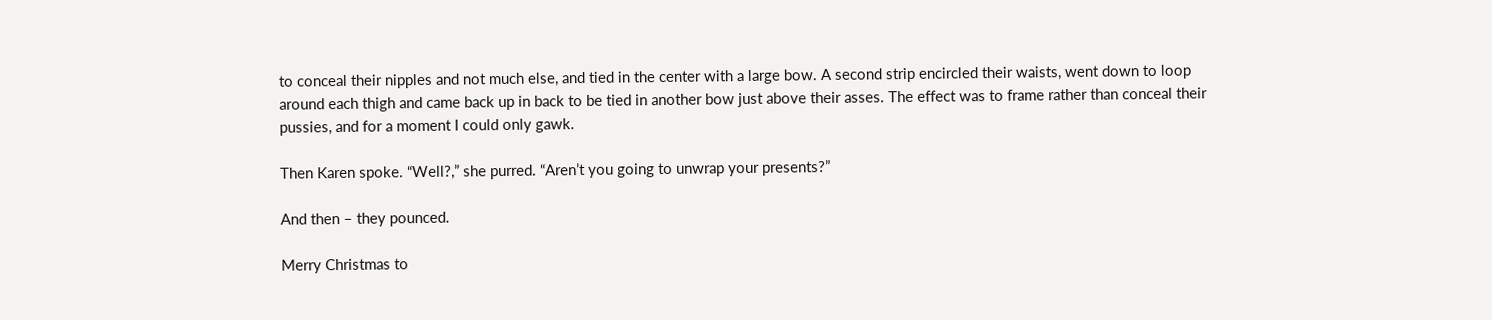to conceal their nipples and not much else, and tied in the center with a large bow. A second strip encircled their waists, went down to loop around each thigh and came back up in back to be tied in another bow just above their asses. The effect was to frame rather than conceal their pussies, and for a moment I could only gawk.

Then Karen spoke. “Well?,” she purred. “Aren’t you going to unwrap your presents?”

And then – they pounced.

Merry Christmas to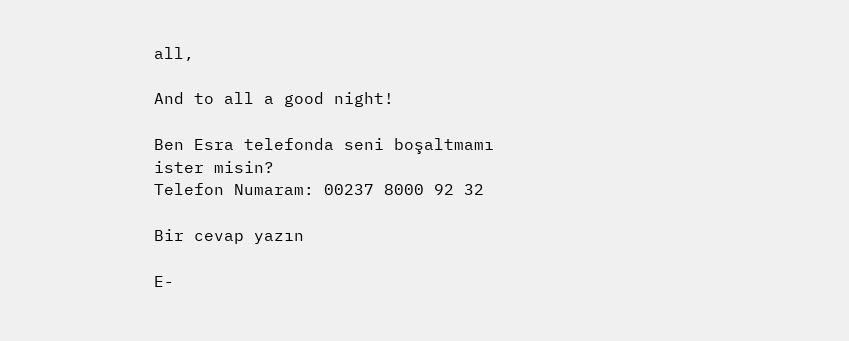all,

And to all a good night!

Ben Esra telefonda seni boşaltmamı ister misin?
Telefon Numaram: 00237 8000 92 32

Bir cevap yazın

E-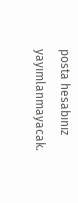posta hesabınız yayımlanmayacak.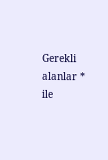Gerekli alanlar * ile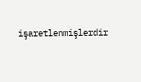işaretlenmişlerdir